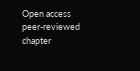Open access peer-reviewed chapter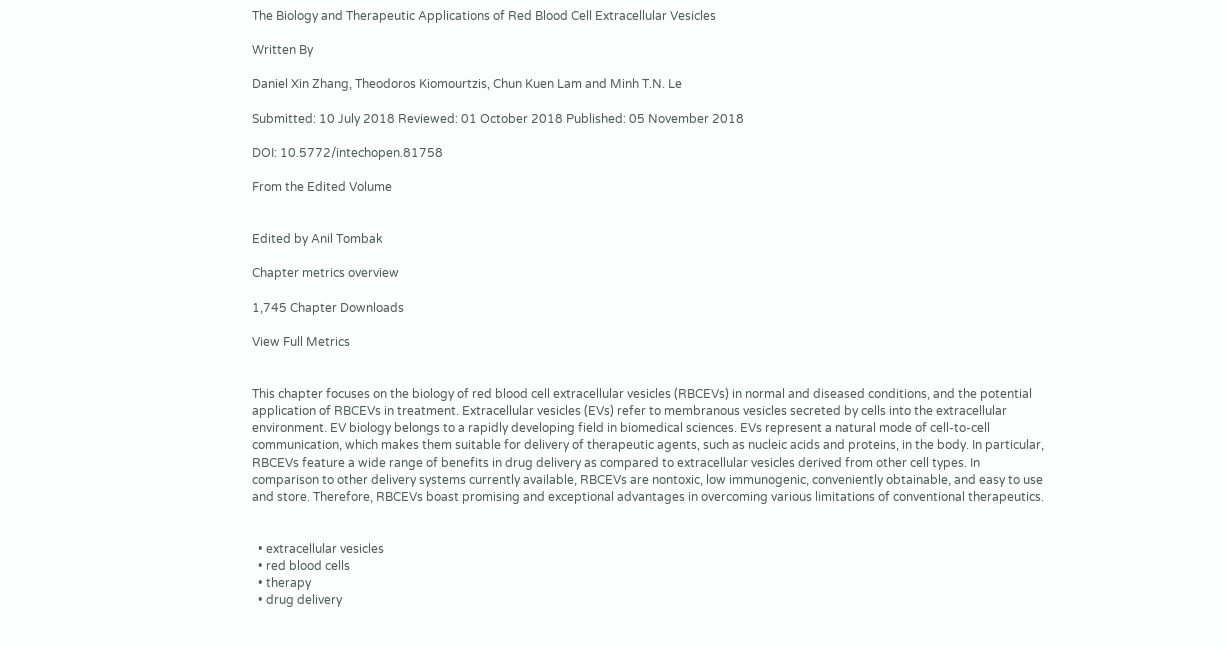The Biology and Therapeutic Applications of Red Blood Cell Extracellular Vesicles

Written By

Daniel Xin Zhang, Theodoros Kiomourtzis, Chun Kuen Lam and Minh T.N. Le

Submitted: 10 July 2018 Reviewed: 01 October 2018 Published: 05 November 2018

DOI: 10.5772/intechopen.81758

From the Edited Volume


Edited by Anil Tombak

Chapter metrics overview

1,745 Chapter Downloads

View Full Metrics


This chapter focuses on the biology of red blood cell extracellular vesicles (RBCEVs) in normal and diseased conditions, and the potential application of RBCEVs in treatment. Extracellular vesicles (EVs) refer to membranous vesicles secreted by cells into the extracellular environment. EV biology belongs to a rapidly developing field in biomedical sciences. EVs represent a natural mode of cell-to-cell communication, which makes them suitable for delivery of therapeutic agents, such as nucleic acids and proteins, in the body. In particular, RBCEVs feature a wide range of benefits in drug delivery as compared to extracellular vesicles derived from other cell types. In comparison to other delivery systems currently available, RBCEVs are nontoxic, low immunogenic, conveniently obtainable, and easy to use and store. Therefore, RBCEVs boast promising and exceptional advantages in overcoming various limitations of conventional therapeutics.


  • extracellular vesicles
  • red blood cells
  • therapy
  • drug delivery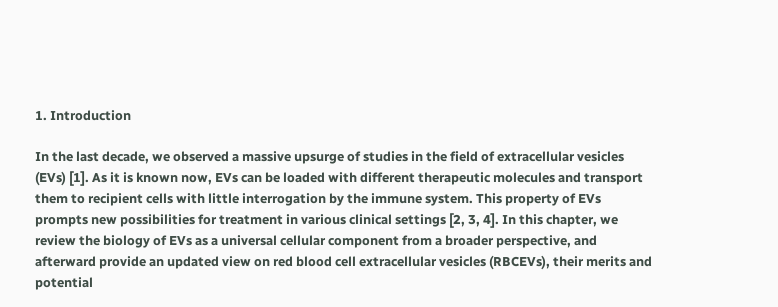1. Introduction

In the last decade, we observed a massive upsurge of studies in the field of extracellular vesicles (EVs) [1]. As it is known now, EVs can be loaded with different therapeutic molecules and transport them to recipient cells with little interrogation by the immune system. This property of EVs prompts new possibilities for treatment in various clinical settings [2, 3, 4]. In this chapter, we review the biology of EVs as a universal cellular component from a broader perspective, and afterward provide an updated view on red blood cell extracellular vesicles (RBCEVs), their merits and potential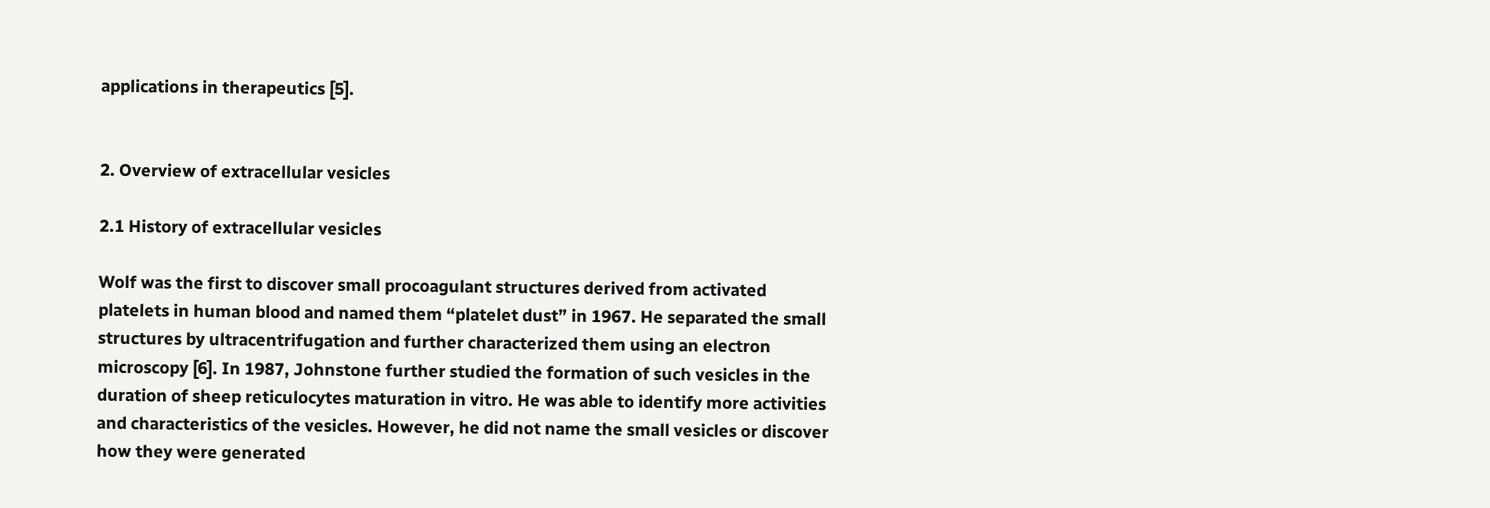applications in therapeutics [5].


2. Overview of extracellular vesicles

2.1 History of extracellular vesicles

Wolf was the first to discover small procoagulant structures derived from activated platelets in human blood and named them “platelet dust” in 1967. He separated the small structures by ultracentrifugation and further characterized them using an electron microscopy [6]. In 1987, Johnstone further studied the formation of such vesicles in the duration of sheep reticulocytes maturation in vitro. He was able to identify more activities and characteristics of the vesicles. However, he did not name the small vesicles or discover how they were generated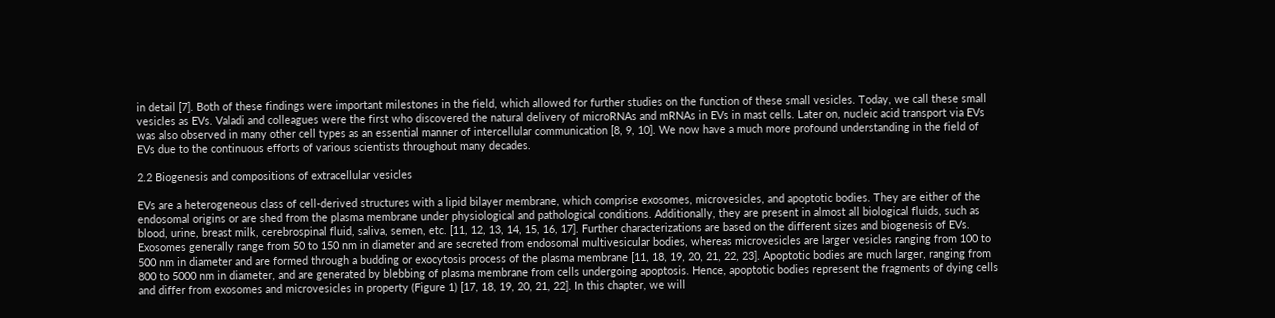in detail [7]. Both of these findings were important milestones in the field, which allowed for further studies on the function of these small vesicles. Today, we call these small vesicles as EVs. Valadi and colleagues were the first who discovered the natural delivery of microRNAs and mRNAs in EVs in mast cells. Later on, nucleic acid transport via EVs was also observed in many other cell types as an essential manner of intercellular communication [8, 9, 10]. We now have a much more profound understanding in the field of EVs due to the continuous efforts of various scientists throughout many decades.

2.2 Biogenesis and compositions of extracellular vesicles

EVs are a heterogeneous class of cell-derived structures with a lipid bilayer membrane, which comprise exosomes, microvesicles, and apoptotic bodies. They are either of the endosomal origins or are shed from the plasma membrane under physiological and pathological conditions. Additionally, they are present in almost all biological fluids, such as blood, urine, breast milk, cerebrospinal fluid, saliva, semen, etc. [11, 12, 13, 14, 15, 16, 17]. Further characterizations are based on the different sizes and biogenesis of EVs. Exosomes generally range from 50 to 150 nm in diameter and are secreted from endosomal multivesicular bodies, whereas microvesicles are larger vesicles ranging from 100 to 500 nm in diameter and are formed through a budding or exocytosis process of the plasma membrane [11, 18, 19, 20, 21, 22, 23]. Apoptotic bodies are much larger, ranging from 800 to 5000 nm in diameter, and are generated by blebbing of plasma membrane from cells undergoing apoptosis. Hence, apoptotic bodies represent the fragments of dying cells and differ from exosomes and microvesicles in property (Figure 1) [17, 18, 19, 20, 21, 22]. In this chapter, we will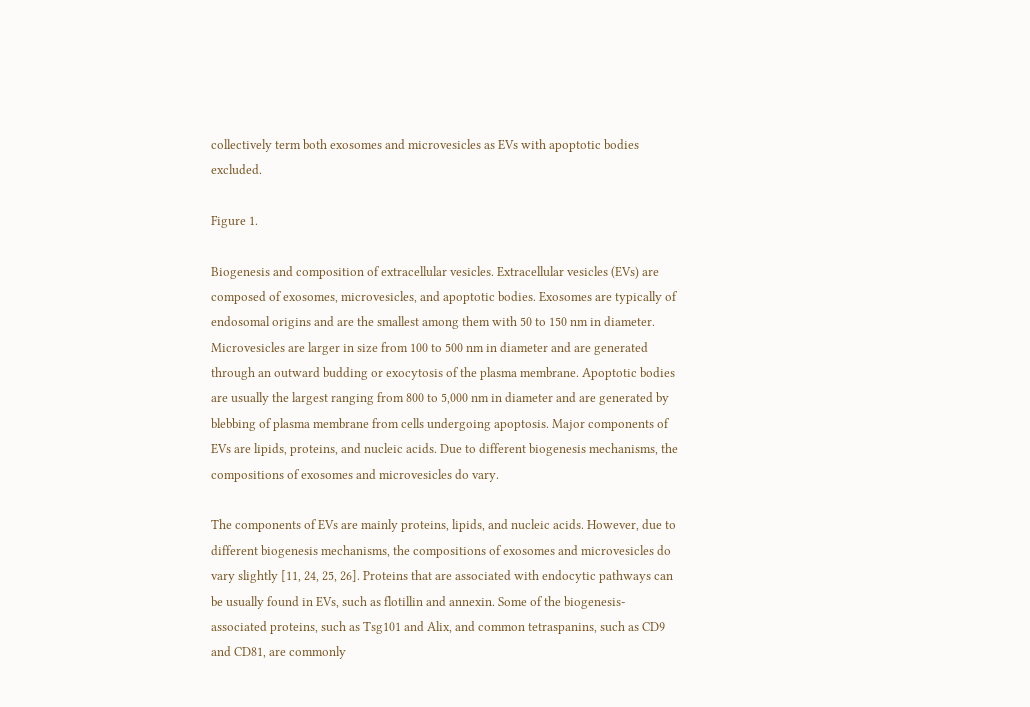collectively term both exosomes and microvesicles as EVs with apoptotic bodies excluded.

Figure 1.

Biogenesis and composition of extracellular vesicles. Extracellular vesicles (EVs) are composed of exosomes, microvesicles, and apoptotic bodies. Exosomes are typically of endosomal origins and are the smallest among them with 50 to 150 nm in diameter. Microvesicles are larger in size from 100 to 500 nm in diameter and are generated through an outward budding or exocytosis of the plasma membrane. Apoptotic bodies are usually the largest ranging from 800 to 5,000 nm in diameter and are generated by blebbing of plasma membrane from cells undergoing apoptosis. Major components of EVs are lipids, proteins, and nucleic acids. Due to different biogenesis mechanisms, the compositions of exosomes and microvesicles do vary.

The components of EVs are mainly proteins, lipids, and nucleic acids. However, due to different biogenesis mechanisms, the compositions of exosomes and microvesicles do vary slightly [11, 24, 25, 26]. Proteins that are associated with endocytic pathways can be usually found in EVs, such as flotillin and annexin. Some of the biogenesis-associated proteins, such as Tsg101 and Alix, and common tetraspanins, such as CD9 and CD81, are commonly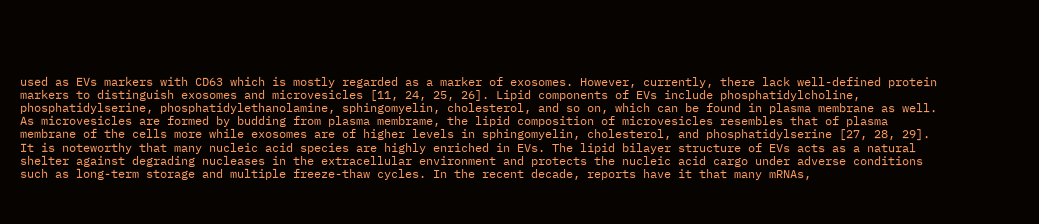used as EVs markers with CD63 which is mostly regarded as a marker of exosomes. However, currently, there lack well-defined protein markers to distinguish exosomes and microvesicles [11, 24, 25, 26]. Lipid components of EVs include phosphatidylcholine, phosphatidylserine, phosphatidylethanolamine, sphingomyelin, cholesterol, and so on, which can be found in plasma membrane as well. As microvesicles are formed by budding from plasma membrame, the lipid composition of microvesicles resembles that of plasma membrane of the cells more while exosomes are of higher levels in sphingomyelin, cholesterol, and phosphatidylserine [27, 28, 29]. It is noteworthy that many nucleic acid species are highly enriched in EVs. The lipid bilayer structure of EVs acts as a natural shelter against degrading nucleases in the extracellular environment and protects the nucleic acid cargo under adverse conditions such as long-term storage and multiple freeze-thaw cycles. In the recent decade, reports have it that many mRNAs,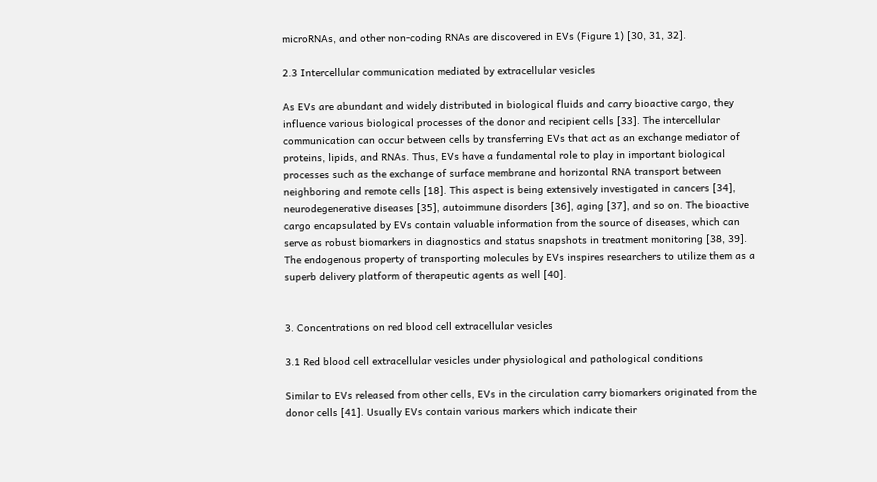microRNAs, and other non-coding RNAs are discovered in EVs (Figure 1) [30, 31, 32].

2.3 Intercellular communication mediated by extracellular vesicles

As EVs are abundant and widely distributed in biological fluids and carry bioactive cargo, they influence various biological processes of the donor and recipient cells [33]. The intercellular communication can occur between cells by transferring EVs that act as an exchange mediator of proteins, lipids, and RNAs. Thus, EVs have a fundamental role to play in important biological processes such as the exchange of surface membrane and horizontal RNA transport between neighboring and remote cells [18]. This aspect is being extensively investigated in cancers [34], neurodegenerative diseases [35], autoimmune disorders [36], aging [37], and so on. The bioactive cargo encapsulated by EVs contain valuable information from the source of diseases, which can serve as robust biomarkers in diagnostics and status snapshots in treatment monitoring [38, 39]. The endogenous property of transporting molecules by EVs inspires researchers to utilize them as a superb delivery platform of therapeutic agents as well [40].


3. Concentrations on red blood cell extracellular vesicles

3.1 Red blood cell extracellular vesicles under physiological and pathological conditions

Similar to EVs released from other cells, EVs in the circulation carry biomarkers originated from the donor cells [41]. Usually EVs contain various markers which indicate their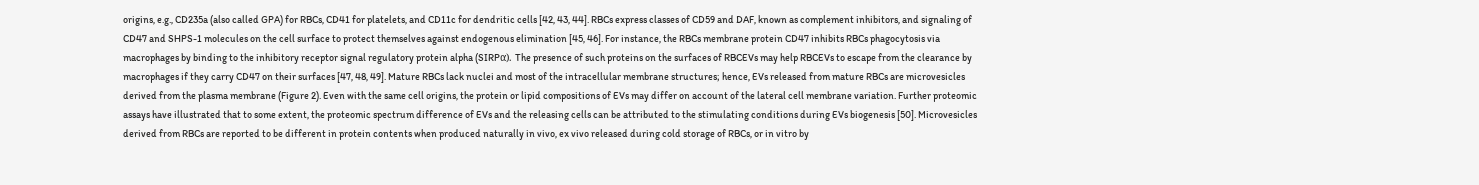origins, e.g., CD235a (also called GPA) for RBCs, CD41 for platelets, and CD11c for dendritic cells [42, 43, 44]. RBCs express classes of CD59 and DAF, known as complement inhibitors, and signaling of CD47 and SHPS-1 molecules on the cell surface to protect themselves against endogenous elimination [45, 46]. For instance, the RBCs membrane protein CD47 inhibits RBCs phagocytosis via macrophages by binding to the inhibitory receptor signal regulatory protein alpha (SIRPα). The presence of such proteins on the surfaces of RBCEVs may help RBCEVs to escape from the clearance by macrophages if they carry CD47 on their surfaces [47, 48, 49]. Mature RBCs lack nuclei and most of the intracellular membrane structures; hence, EVs released from mature RBCs are microvesicles derived from the plasma membrane (Figure 2). Even with the same cell origins, the protein or lipid compositions of EVs may differ on account of the lateral cell membrane variation. Further proteomic assays have illustrated that to some extent, the proteomic spectrum difference of EVs and the releasing cells can be attributed to the stimulating conditions during EVs biogenesis [50]. Microvesicles derived from RBCs are reported to be different in protein contents when produced naturally in vivo, ex vivo released during cold storage of RBCs, or in vitro by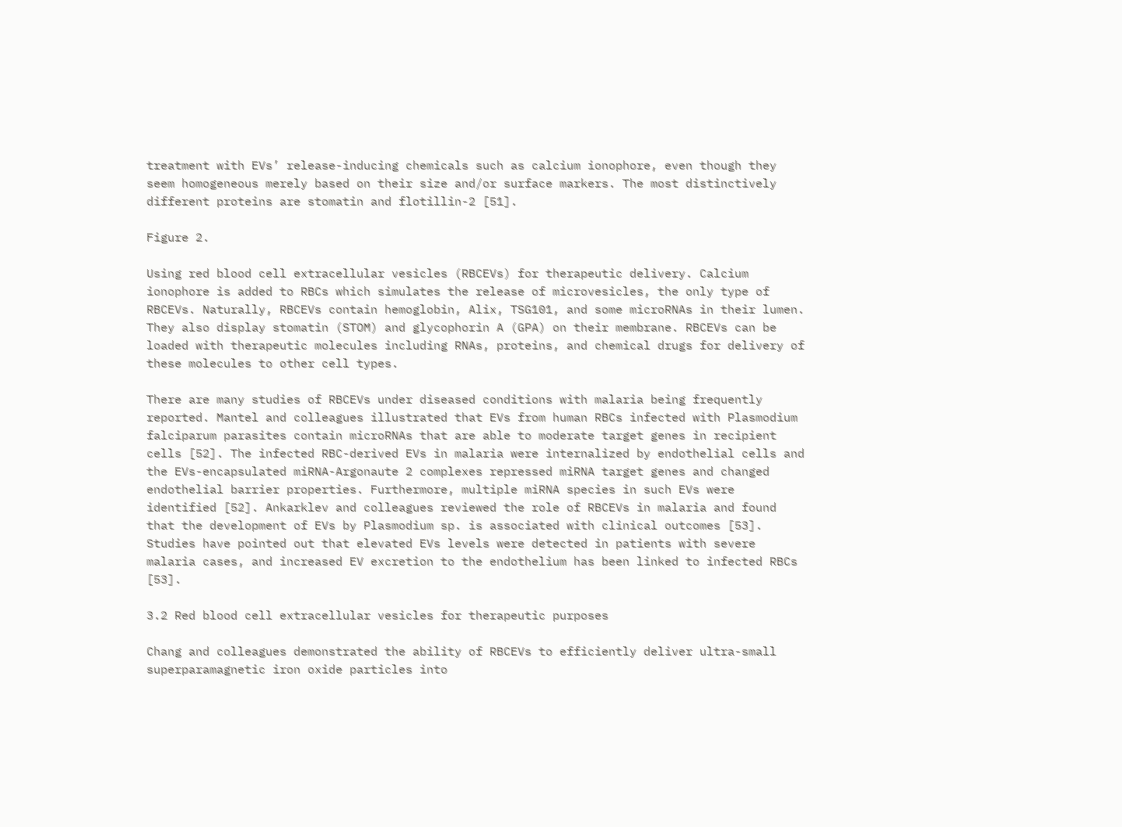treatment with EVs’ release-inducing chemicals such as calcium ionophore, even though they seem homogeneous merely based on their size and/or surface markers. The most distinctively different proteins are stomatin and flotillin-2 [51].

Figure 2.

Using red blood cell extracellular vesicles (RBCEVs) for therapeutic delivery. Calcium ionophore is added to RBCs which simulates the release of microvesicles, the only type of RBCEVs. Naturally, RBCEVs contain hemoglobin, Alix, TSG101, and some microRNAs in their lumen. They also display stomatin (STOM) and glycophorin A (GPA) on their membrane. RBCEVs can be loaded with therapeutic molecules including RNAs, proteins, and chemical drugs for delivery of these molecules to other cell types.

There are many studies of RBCEVs under diseased conditions with malaria being frequently reported. Mantel and colleagues illustrated that EVs from human RBCs infected with Plasmodium falciparum parasites contain microRNAs that are able to moderate target genes in recipient cells [52]. The infected RBC-derived EVs in malaria were internalized by endothelial cells and the EVs-encapsulated miRNA-Argonaute 2 complexes repressed miRNA target genes and changed endothelial barrier properties. Furthermore, multiple miRNA species in such EVs were identified [52]. Ankarklev and colleagues reviewed the role of RBCEVs in malaria and found that the development of EVs by Plasmodium sp. is associated with clinical outcomes [53]. Studies have pointed out that elevated EVs levels were detected in patients with severe malaria cases, and increased EV excretion to the endothelium has been linked to infected RBCs [53].

3.2 Red blood cell extracellular vesicles for therapeutic purposes

Chang and colleagues demonstrated the ability of RBCEVs to efficiently deliver ultra-small superparamagnetic iron oxide particles into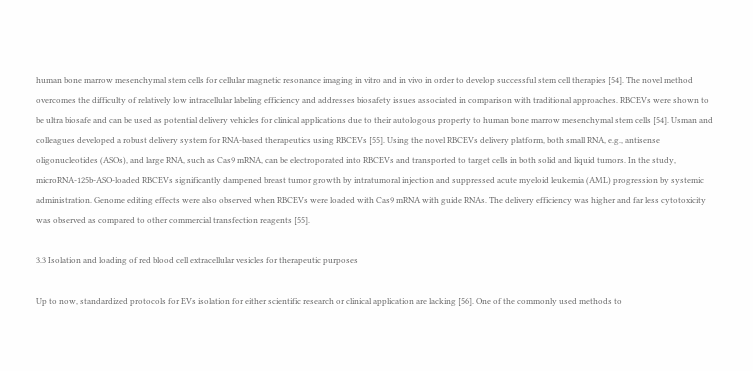human bone marrow mesenchymal stem cells for cellular magnetic resonance imaging in vitro and in vivo in order to develop successful stem cell therapies [54]. The novel method overcomes the difficulty of relatively low intracellular labeling efficiency and addresses biosafety issues associated in comparison with traditional approaches. RBCEVs were shown to be ultra biosafe and can be used as potential delivery vehicles for clinical applications due to their autologous property to human bone marrow mesenchymal stem cells [54]. Usman and colleagues developed a robust delivery system for RNA-based therapeutics using RBCEVs [55]. Using the novel RBCEVs delivery platform, both small RNA, e.g., antisense oligonucleotides (ASOs), and large RNA, such as Cas9 mRNA, can be electroporated into RBCEVs and transported to target cells in both solid and liquid tumors. In the study, microRNA-125b-ASO-loaded RBCEVs significantly dampened breast tumor growth by intratumoral injection and suppressed acute myeloid leukemia (AML) progression by systemic administration. Genome editing effects were also observed when RBCEVs were loaded with Cas9 mRNA with guide RNAs. The delivery efficiency was higher and far less cytotoxicity was observed as compared to other commercial transfection reagents [55].

3.3 Isolation and loading of red blood cell extracellular vesicles for therapeutic purposes

Up to now, standardized protocols for EVs isolation for either scientific research or clinical application are lacking [56]. One of the commonly used methods to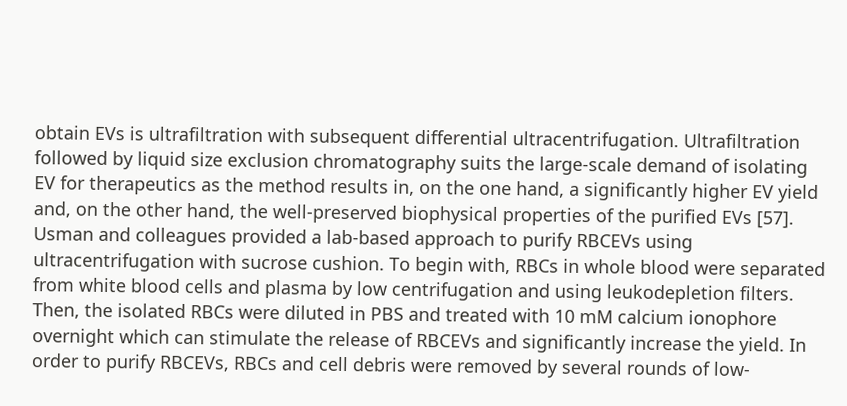obtain EVs is ultrafiltration with subsequent differential ultracentrifugation. Ultrafiltration followed by liquid size exclusion chromatography suits the large-scale demand of isolating EV for therapeutics as the method results in, on the one hand, a significantly higher EV yield and, on the other hand, the well-preserved biophysical properties of the purified EVs [57]. Usman and colleagues provided a lab-based approach to purify RBCEVs using ultracentrifugation with sucrose cushion. To begin with, RBCs in whole blood were separated from white blood cells and plasma by low centrifugation and using leukodepletion filters. Then, the isolated RBCs were diluted in PBS and treated with 10 mM calcium ionophore overnight which can stimulate the release of RBCEVs and significantly increase the yield. In order to purify RBCEVs, RBCs and cell debris were removed by several rounds of low-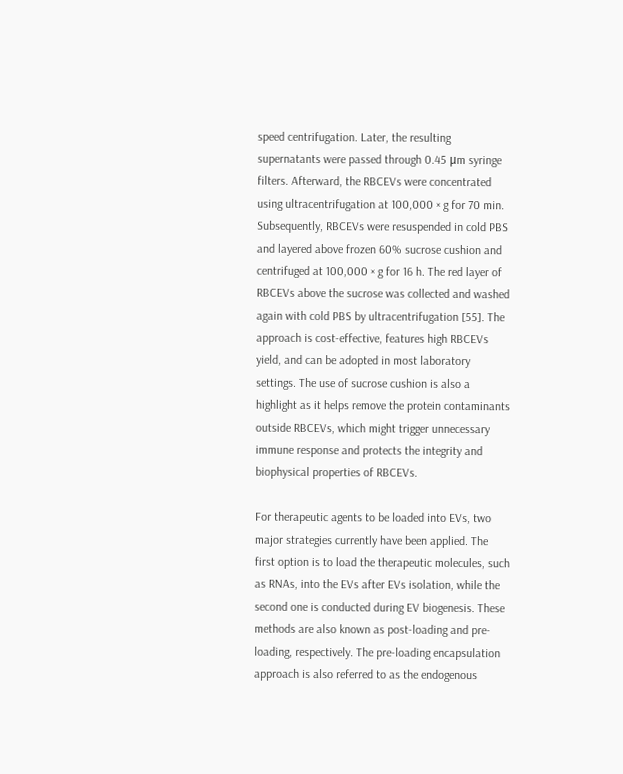speed centrifugation. Later, the resulting supernatants were passed through 0.45 μm syringe filters. Afterward, the RBCEVs were concentrated using ultracentrifugation at 100,000 × g for 70 min. Subsequently, RBCEVs were resuspended in cold PBS and layered above frozen 60% sucrose cushion and centrifuged at 100,000 × g for 16 h. The red layer of RBCEVs above the sucrose was collected and washed again with cold PBS by ultracentrifugation [55]. The approach is cost-effective, features high RBCEVs yield, and can be adopted in most laboratory settings. The use of sucrose cushion is also a highlight as it helps remove the protein contaminants outside RBCEVs, which might trigger unnecessary immune response and protects the integrity and biophysical properties of RBCEVs.

For therapeutic agents to be loaded into EVs, two major strategies currently have been applied. The first option is to load the therapeutic molecules, such as RNAs, into the EVs after EVs isolation, while the second one is conducted during EV biogenesis. These methods are also known as post-loading and pre-loading, respectively. The pre-loading encapsulation approach is also referred to as the endogenous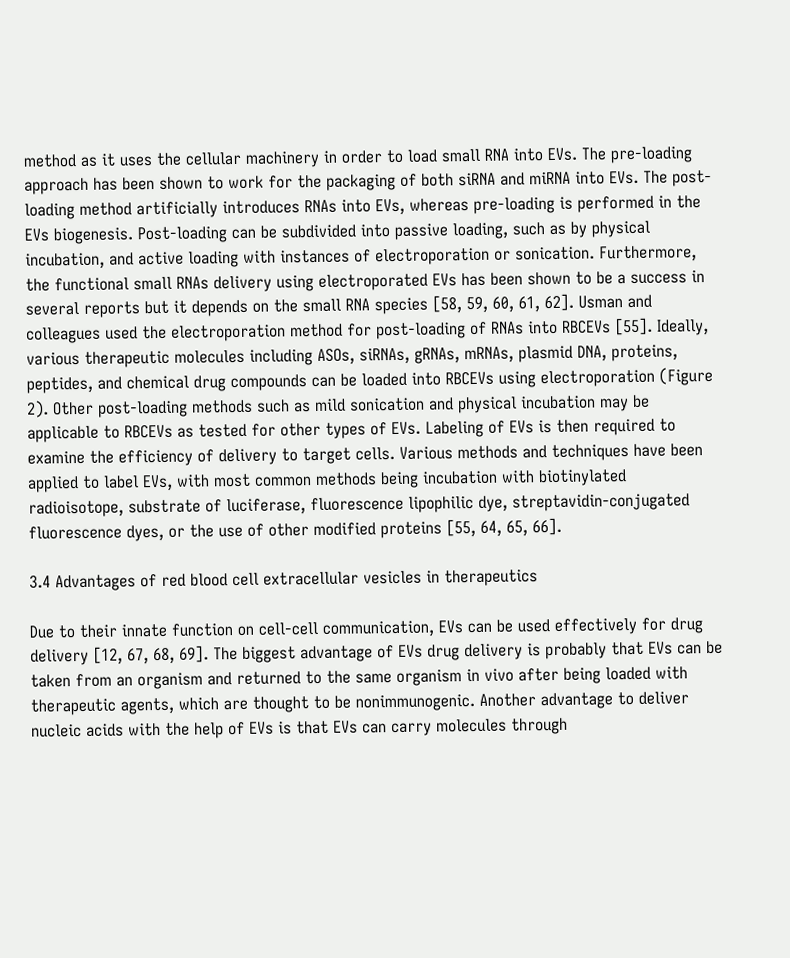method as it uses the cellular machinery in order to load small RNA into EVs. The pre-loading approach has been shown to work for the packaging of both siRNA and miRNA into EVs. The post-loading method artificially introduces RNAs into EVs, whereas pre-loading is performed in the EVs biogenesis. Post-loading can be subdivided into passive loading, such as by physical incubation, and active loading with instances of electroporation or sonication. Furthermore, the functional small RNAs delivery using electroporated EVs has been shown to be a success in several reports but it depends on the small RNA species [58, 59, 60, 61, 62]. Usman and colleagues used the electroporation method for post-loading of RNAs into RBCEVs [55]. Ideally, various therapeutic molecules including ASOs, siRNAs, gRNAs, mRNAs, plasmid DNA, proteins, peptides, and chemical drug compounds can be loaded into RBCEVs using electroporation (Figure 2). Other post-loading methods such as mild sonication and physical incubation may be applicable to RBCEVs as tested for other types of EVs. Labeling of EVs is then required to examine the efficiency of delivery to target cells. Various methods and techniques have been applied to label EVs, with most common methods being incubation with biotinylated radioisotope, substrate of luciferase, fluorescence lipophilic dye, streptavidin-conjugated fluorescence dyes, or the use of other modified proteins [55, 64, 65, 66].

3.4 Advantages of red blood cell extracellular vesicles in therapeutics

Due to their innate function on cell-cell communication, EVs can be used effectively for drug delivery [12, 67, 68, 69]. The biggest advantage of EVs drug delivery is probably that EVs can be taken from an organism and returned to the same organism in vivo after being loaded with therapeutic agents, which are thought to be nonimmunogenic. Another advantage to deliver nucleic acids with the help of EVs is that EVs can carry molecules through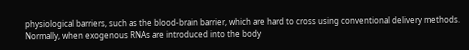physiological barriers, such as the blood-brain barrier, which are hard to cross using conventional delivery methods. Normally, when exogenous RNAs are introduced into the body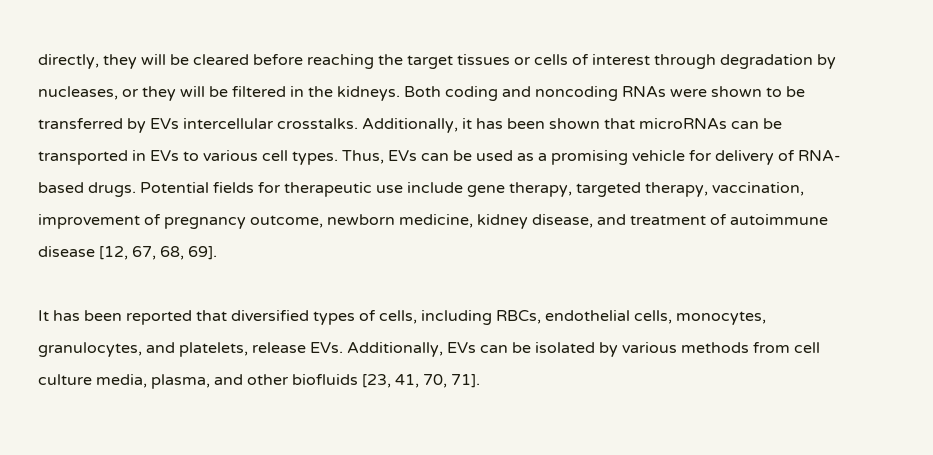directly, they will be cleared before reaching the target tissues or cells of interest through degradation by nucleases, or they will be filtered in the kidneys. Both coding and noncoding RNAs were shown to be transferred by EVs intercellular crosstalks. Additionally, it has been shown that microRNAs can be transported in EVs to various cell types. Thus, EVs can be used as a promising vehicle for delivery of RNA-based drugs. Potential fields for therapeutic use include gene therapy, targeted therapy, vaccination, improvement of pregnancy outcome, newborn medicine, kidney disease, and treatment of autoimmune disease [12, 67, 68, 69].

It has been reported that diversified types of cells, including RBCs, endothelial cells, monocytes, granulocytes, and platelets, release EVs. Additionally, EVs can be isolated by various methods from cell culture media, plasma, and other biofluids [23, 41, 70, 71].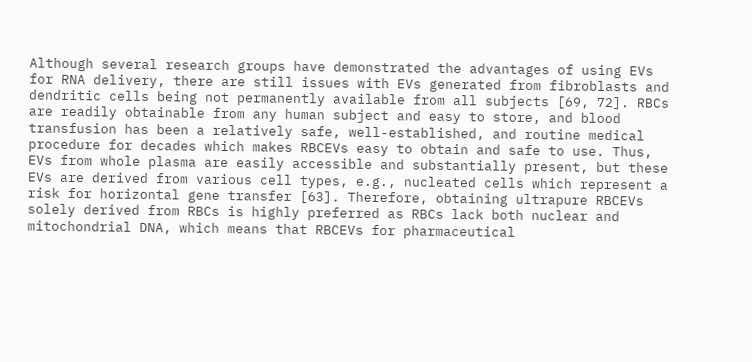Although several research groups have demonstrated the advantages of using EVs for RNA delivery, there are still issues with EVs generated from fibroblasts and dendritic cells being not permanently available from all subjects [69, 72]. RBCs are readily obtainable from any human subject and easy to store, and blood transfusion has been a relatively safe, well-established, and routine medical procedure for decades which makes RBCEVs easy to obtain and safe to use. Thus, EVs from whole plasma are easily accessible and substantially present, but these EVs are derived from various cell types, e.g., nucleated cells which represent a risk for horizontal gene transfer [63]. Therefore, obtaining ultrapure RBCEVs solely derived from RBCs is highly preferred as RBCs lack both nuclear and mitochondrial DNA, which means that RBCEVs for pharmaceutical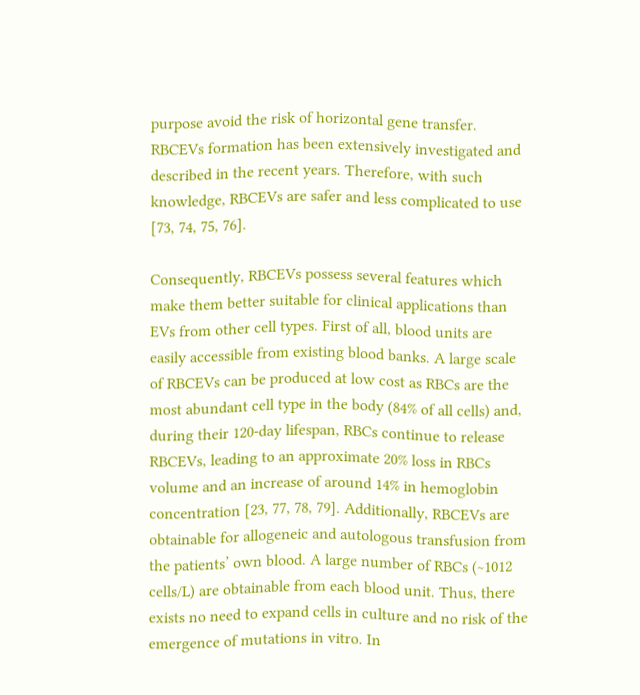purpose avoid the risk of horizontal gene transfer. RBCEVs formation has been extensively investigated and described in the recent years. Therefore, with such knowledge, RBCEVs are safer and less complicated to use [73, 74, 75, 76].

Consequently, RBCEVs possess several features which make them better suitable for clinical applications than EVs from other cell types. First of all, blood units are easily accessible from existing blood banks. A large scale of RBCEVs can be produced at low cost as RBCs are the most abundant cell type in the body (84% of all cells) and, during their 120-day lifespan, RBCs continue to release RBCEVs, leading to an approximate 20% loss in RBCs volume and an increase of around 14% in hemoglobin concentration [23, 77, 78, 79]. Additionally, RBCEVs are obtainable for allogeneic and autologous transfusion from the patients’ own blood. A large number of RBCs (~1012 cells/L) are obtainable from each blood unit. Thus, there exists no need to expand cells in culture and no risk of the emergence of mutations in vitro. In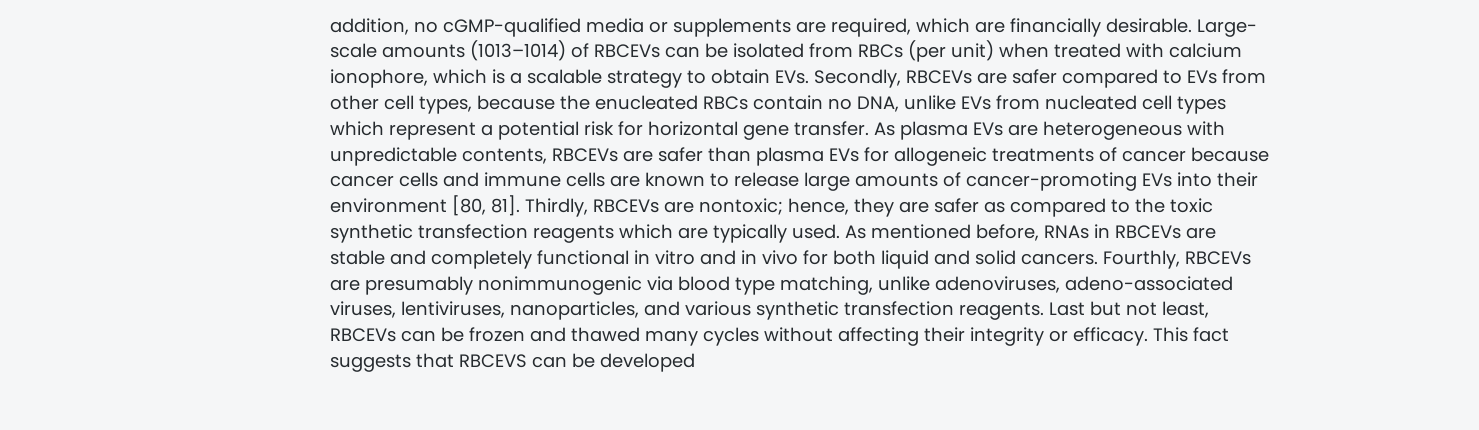addition, no cGMP-qualified media or supplements are required, which are financially desirable. Large-scale amounts (1013–1014) of RBCEVs can be isolated from RBCs (per unit) when treated with calcium ionophore, which is a scalable strategy to obtain EVs. Secondly, RBCEVs are safer compared to EVs from other cell types, because the enucleated RBCs contain no DNA, unlike EVs from nucleated cell types which represent a potential risk for horizontal gene transfer. As plasma EVs are heterogeneous with unpredictable contents, RBCEVs are safer than plasma EVs for allogeneic treatments of cancer because cancer cells and immune cells are known to release large amounts of cancer-promoting EVs into their environment [80, 81]. Thirdly, RBCEVs are nontoxic; hence, they are safer as compared to the toxic synthetic transfection reagents which are typically used. As mentioned before, RNAs in RBCEVs are stable and completely functional in vitro and in vivo for both liquid and solid cancers. Fourthly, RBCEVs are presumably nonimmunogenic via blood type matching, unlike adenoviruses, adeno-associated viruses, lentiviruses, nanoparticles, and various synthetic transfection reagents. Last but not least, RBCEVs can be frozen and thawed many cycles without affecting their integrity or efficacy. This fact suggests that RBCEVS can be developed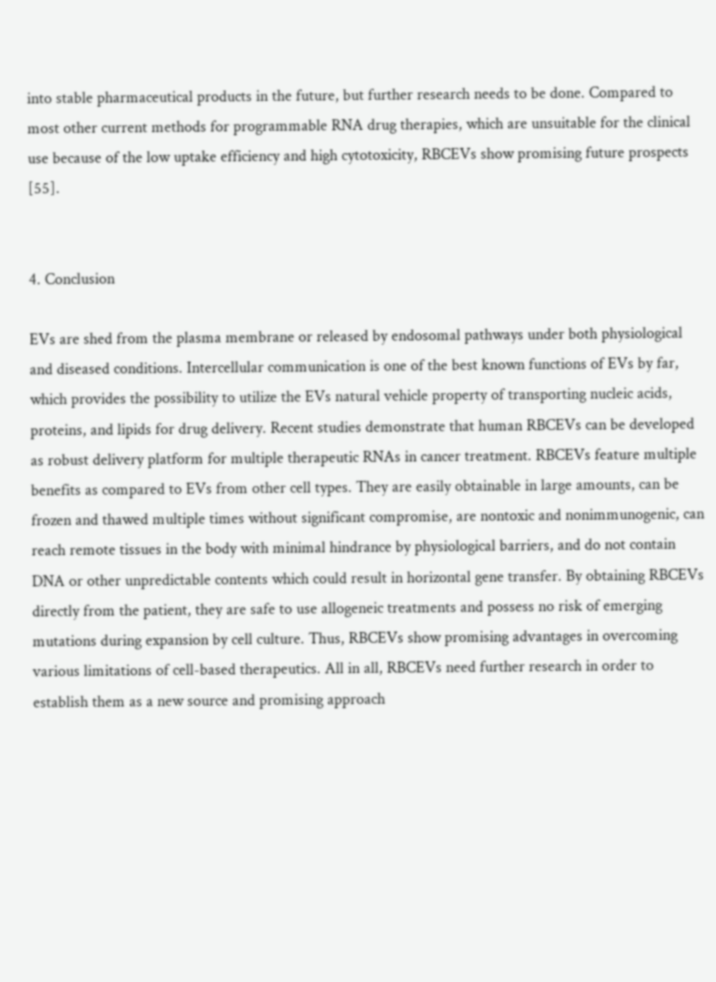into stable pharmaceutical products in the future, but further research needs to be done. Compared to most other current methods for programmable RNA drug therapies, which are unsuitable for the clinical use because of the low uptake efficiency and high cytotoxicity, RBCEVs show promising future prospects [55].


4. Conclusion

EVs are shed from the plasma membrane or released by endosomal pathways under both physiological and diseased conditions. Intercellular communication is one of the best known functions of EVs by far, which provides the possibility to utilize the EVs natural vehicle property of transporting nucleic acids, proteins, and lipids for drug delivery. Recent studies demonstrate that human RBCEVs can be developed as robust delivery platform for multiple therapeutic RNAs in cancer treatment. RBCEVs feature multiple benefits as compared to EVs from other cell types. They are easily obtainable in large amounts, can be frozen and thawed multiple times without significant compromise, are nontoxic and nonimmunogenic, can reach remote tissues in the body with minimal hindrance by physiological barriers, and do not contain DNA or other unpredictable contents which could result in horizontal gene transfer. By obtaining RBCEVs directly from the patient, they are safe to use allogeneic treatments and possess no risk of emerging mutations during expansion by cell culture. Thus, RBCEVs show promising advantages in overcoming various limitations of cell-based therapeutics. All in all, RBCEVs need further research in order to establish them as a new source and promising approach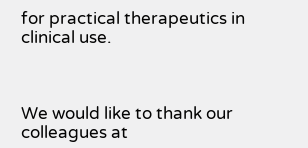for practical therapeutics in clinical use.



We would like to thank our colleagues at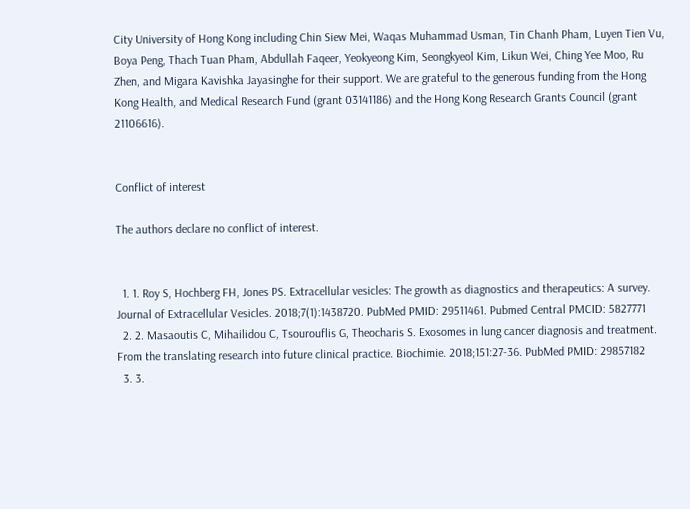City University of Hong Kong including Chin Siew Mei, Waqas Muhammad Usman, Tin Chanh Pham, Luyen Tien Vu, Boya Peng, Thach Tuan Pham, Abdullah Faqeer, Yeokyeong Kim, Seongkyeol Kim, Likun Wei, Ching Yee Moo, Ru Zhen, and Migara Kavishka Jayasinghe for their support. We are grateful to the generous funding from the Hong Kong Health, and Medical Research Fund (grant 03141186) and the Hong Kong Research Grants Council (grant 21106616).


Conflict of interest

The authors declare no conflict of interest.


  1. 1. Roy S, Hochberg FH, Jones PS. Extracellular vesicles: The growth as diagnostics and therapeutics: A survey. Journal of Extracellular Vesicles. 2018;7(1):1438720. PubMed PMID: 29511461. Pubmed Central PMCID: 5827771
  2. 2. Masaoutis C, Mihailidou C, Tsourouflis G, Theocharis S. Exosomes in lung cancer diagnosis and treatment. From the translating research into future clinical practice. Biochimie. 2018;151:27-36. PubMed PMID: 29857182
  3. 3.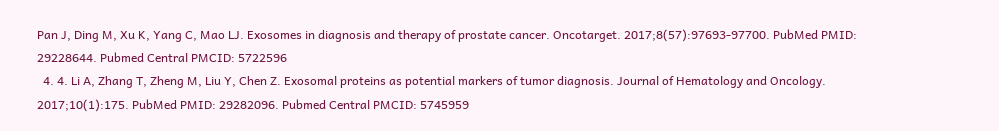Pan J, Ding M, Xu K, Yang C, Mao LJ. Exosomes in diagnosis and therapy of prostate cancer. Oncotarget. 2017;8(57):97693-97700. PubMed PMID: 29228644. Pubmed Central PMCID: 5722596
  4. 4. Li A, Zhang T, Zheng M, Liu Y, Chen Z. Exosomal proteins as potential markers of tumor diagnosis. Journal of Hematology and Oncology. 2017;10(1):175. PubMed PMID: 29282096. Pubmed Central PMCID: 5745959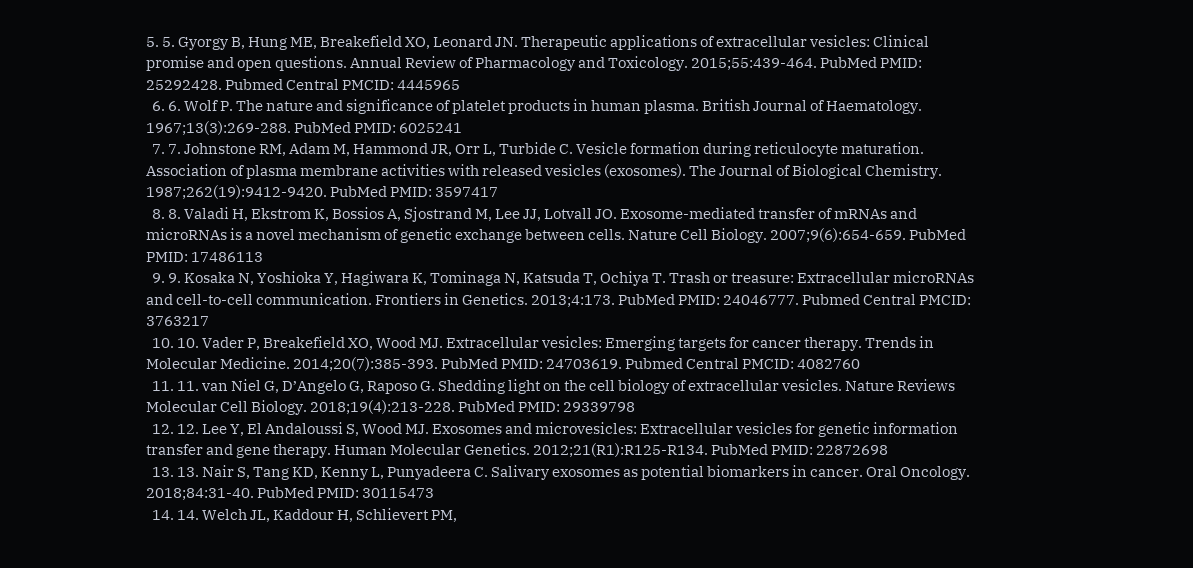5. 5. Gyorgy B, Hung ME, Breakefield XO, Leonard JN. Therapeutic applications of extracellular vesicles: Clinical promise and open questions. Annual Review of Pharmacology and Toxicology. 2015;55:439-464. PubMed PMID: 25292428. Pubmed Central PMCID: 4445965
  6. 6. Wolf P. The nature and significance of platelet products in human plasma. British Journal of Haematology. 1967;13(3):269-288. PubMed PMID: 6025241
  7. 7. Johnstone RM, Adam M, Hammond JR, Orr L, Turbide C. Vesicle formation during reticulocyte maturation. Association of plasma membrane activities with released vesicles (exosomes). The Journal of Biological Chemistry. 1987;262(19):9412-9420. PubMed PMID: 3597417
  8. 8. Valadi H, Ekstrom K, Bossios A, Sjostrand M, Lee JJ, Lotvall JO. Exosome-mediated transfer of mRNAs and microRNAs is a novel mechanism of genetic exchange between cells. Nature Cell Biology. 2007;9(6):654-659. PubMed PMID: 17486113
  9. 9. Kosaka N, Yoshioka Y, Hagiwara K, Tominaga N, Katsuda T, Ochiya T. Trash or treasure: Extracellular microRNAs and cell-to-cell communication. Frontiers in Genetics. 2013;4:173. PubMed PMID: 24046777. Pubmed Central PMCID: 3763217
  10. 10. Vader P, Breakefield XO, Wood MJ. Extracellular vesicles: Emerging targets for cancer therapy. Trends in Molecular Medicine. 2014;20(7):385-393. PubMed PMID: 24703619. Pubmed Central PMCID: 4082760
  11. 11. van Niel G, D’Angelo G, Raposo G. Shedding light on the cell biology of extracellular vesicles. Nature Reviews Molecular Cell Biology. 2018;19(4):213-228. PubMed PMID: 29339798
  12. 12. Lee Y, El Andaloussi S, Wood MJ. Exosomes and microvesicles: Extracellular vesicles for genetic information transfer and gene therapy. Human Molecular Genetics. 2012;21(R1):R125-R134. PubMed PMID: 22872698
  13. 13. Nair S, Tang KD, Kenny L, Punyadeera C. Salivary exosomes as potential biomarkers in cancer. Oral Oncology. 2018;84:31-40. PubMed PMID: 30115473
  14. 14. Welch JL, Kaddour H, Schlievert PM,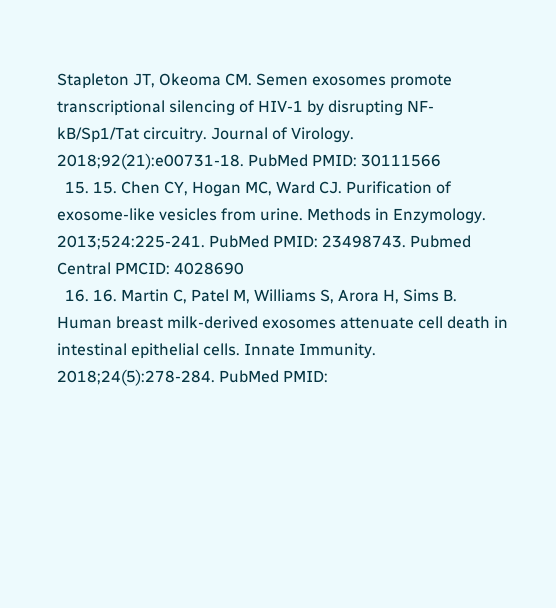Stapleton JT, Okeoma CM. Semen exosomes promote transcriptional silencing of HIV-1 by disrupting NF-kB/Sp1/Tat circuitry. Journal of Virology. 2018;92(21):e00731-18. PubMed PMID: 30111566
  15. 15. Chen CY, Hogan MC, Ward CJ. Purification of exosome-like vesicles from urine. Methods in Enzymology. 2013;524:225-241. PubMed PMID: 23498743. Pubmed Central PMCID: 4028690
  16. 16. Martin C, Patel M, Williams S, Arora H, Sims B. Human breast milk-derived exosomes attenuate cell death in intestinal epithelial cells. Innate Immunity. 2018;24(5):278-284. PubMed PMID: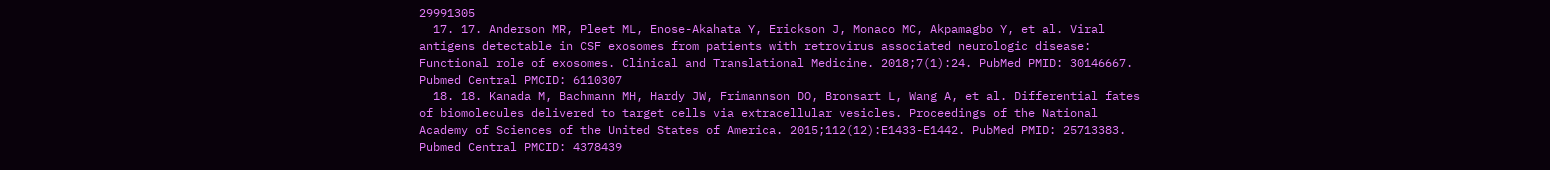29991305
  17. 17. Anderson MR, Pleet ML, Enose-Akahata Y, Erickson J, Monaco MC, Akpamagbo Y, et al. Viral antigens detectable in CSF exosomes from patients with retrovirus associated neurologic disease: Functional role of exosomes. Clinical and Translational Medicine. 2018;7(1):24. PubMed PMID: 30146667. Pubmed Central PMCID: 6110307
  18. 18. Kanada M, Bachmann MH, Hardy JW, Frimannson DO, Bronsart L, Wang A, et al. Differential fates of biomolecules delivered to target cells via extracellular vesicles. Proceedings of the National Academy of Sciences of the United States of America. 2015;112(12):E1433-E1442. PubMed PMID: 25713383. Pubmed Central PMCID: 4378439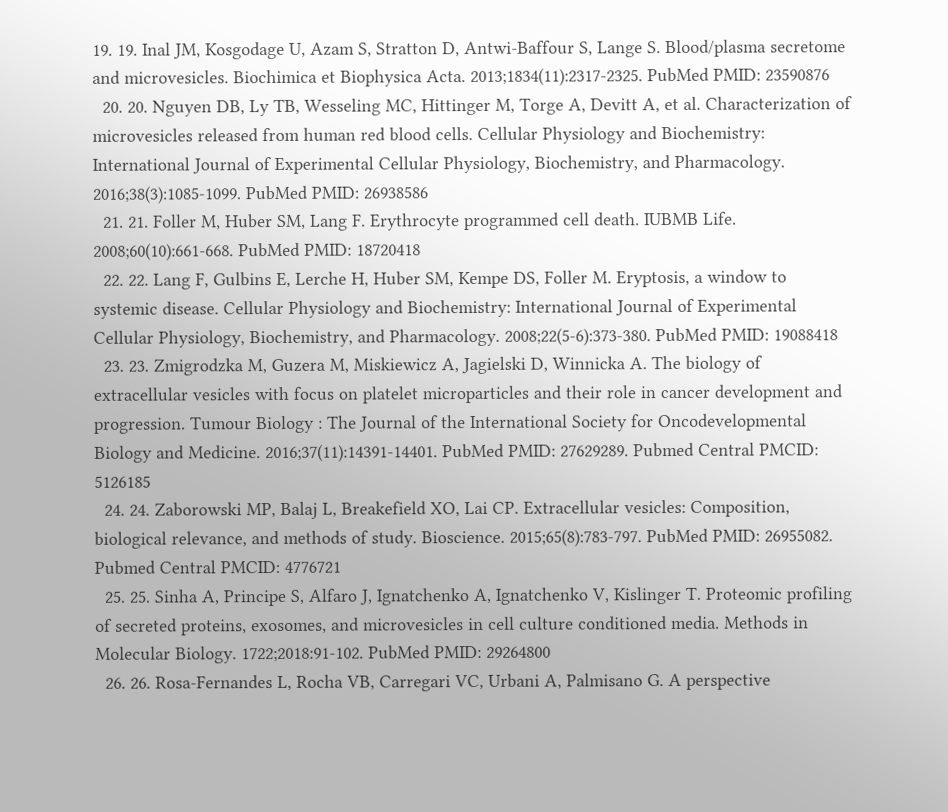19. 19. Inal JM, Kosgodage U, Azam S, Stratton D, Antwi-Baffour S, Lange S. Blood/plasma secretome and microvesicles. Biochimica et Biophysica Acta. 2013;1834(11):2317-2325. PubMed PMID: 23590876
  20. 20. Nguyen DB, Ly TB, Wesseling MC, Hittinger M, Torge A, Devitt A, et al. Characterization of microvesicles released from human red blood cells. Cellular Physiology and Biochemistry: International Journal of Experimental Cellular Physiology, Biochemistry, and Pharmacology. 2016;38(3):1085-1099. PubMed PMID: 26938586
  21. 21. Foller M, Huber SM, Lang F. Erythrocyte programmed cell death. IUBMB Life. 2008;60(10):661-668. PubMed PMID: 18720418
  22. 22. Lang F, Gulbins E, Lerche H, Huber SM, Kempe DS, Foller M. Eryptosis, a window to systemic disease. Cellular Physiology and Biochemistry: International Journal of Experimental Cellular Physiology, Biochemistry, and Pharmacology. 2008;22(5-6):373-380. PubMed PMID: 19088418
  23. 23. Zmigrodzka M, Guzera M, Miskiewicz A, Jagielski D, Winnicka A. The biology of extracellular vesicles with focus on platelet microparticles and their role in cancer development and progression. Tumour Biology : The Journal of the International Society for Oncodevelopmental Biology and Medicine. 2016;37(11):14391-14401. PubMed PMID: 27629289. Pubmed Central PMCID: 5126185
  24. 24. Zaborowski MP, Balaj L, Breakefield XO, Lai CP. Extracellular vesicles: Composition, biological relevance, and methods of study. Bioscience. 2015;65(8):783-797. PubMed PMID: 26955082. Pubmed Central PMCID: 4776721
  25. 25. Sinha A, Principe S, Alfaro J, Ignatchenko A, Ignatchenko V, Kislinger T. Proteomic profiling of secreted proteins, exosomes, and microvesicles in cell culture conditioned media. Methods in Molecular Biology. 1722;2018:91-102. PubMed PMID: 29264800
  26. 26. Rosa-Fernandes L, Rocha VB, Carregari VC, Urbani A, Palmisano G. A perspective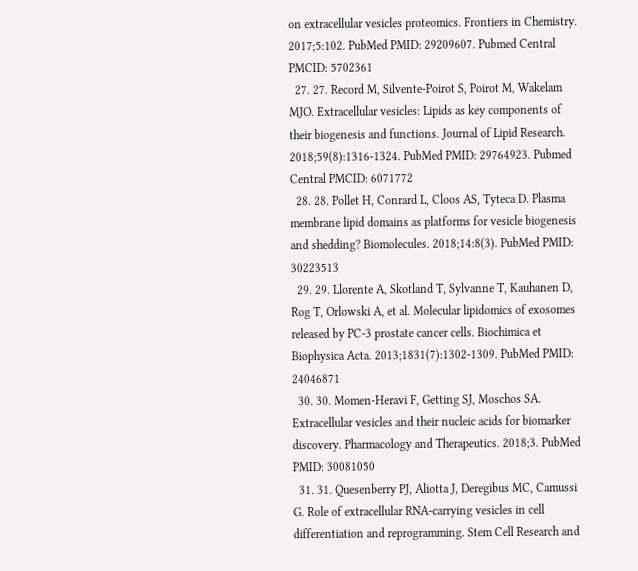on extracellular vesicles proteomics. Frontiers in Chemistry. 2017;5:102. PubMed PMID: 29209607. Pubmed Central PMCID: 5702361
  27. 27. Record M, Silvente-Poirot S, Poirot M, Wakelam MJO. Extracellular vesicles: Lipids as key components of their biogenesis and functions. Journal of Lipid Research. 2018;59(8):1316-1324. PubMed PMID: 29764923. Pubmed Central PMCID: 6071772
  28. 28. Pollet H, Conrard L, Cloos AS, Tyteca D. Plasma membrane lipid domains as platforms for vesicle biogenesis and shedding? Biomolecules. 2018;14:8(3). PubMed PMID: 30223513
  29. 29. Llorente A, Skotland T, Sylvanne T, Kauhanen D, Rog T, Orlowski A, et al. Molecular lipidomics of exosomes released by PC-3 prostate cancer cells. Biochimica et Biophysica Acta. 2013;1831(7):1302-1309. PubMed PMID: 24046871
  30. 30. Momen-Heravi F, Getting SJ, Moschos SA. Extracellular vesicles and their nucleic acids for biomarker discovery. Pharmacology and Therapeutics. 2018;3. PubMed PMID: 30081050
  31. 31. Quesenberry PJ, Aliotta J, Deregibus MC, Camussi G. Role of extracellular RNA-carrying vesicles in cell differentiation and reprogramming. Stem Cell Research and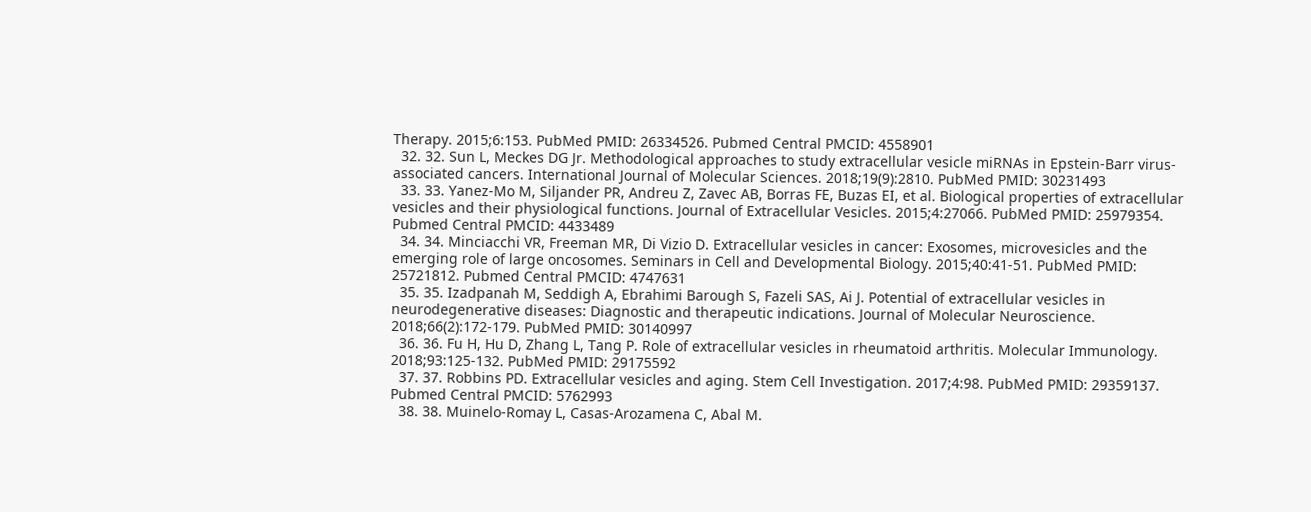Therapy. 2015;6:153. PubMed PMID: 26334526. Pubmed Central PMCID: 4558901
  32. 32. Sun L, Meckes DG Jr. Methodological approaches to study extracellular vesicle miRNAs in Epstein-Barr virus-associated cancers. International Journal of Molecular Sciences. 2018;19(9):2810. PubMed PMID: 30231493
  33. 33. Yanez-Mo M, Siljander PR, Andreu Z, Zavec AB, Borras FE, Buzas EI, et al. Biological properties of extracellular vesicles and their physiological functions. Journal of Extracellular Vesicles. 2015;4:27066. PubMed PMID: 25979354. Pubmed Central PMCID: 4433489
  34. 34. Minciacchi VR, Freeman MR, Di Vizio D. Extracellular vesicles in cancer: Exosomes, microvesicles and the emerging role of large oncosomes. Seminars in Cell and Developmental Biology. 2015;40:41-51. PubMed PMID: 25721812. Pubmed Central PMCID: 4747631
  35. 35. Izadpanah M, Seddigh A, Ebrahimi Barough S, Fazeli SAS, Ai J. Potential of extracellular vesicles in neurodegenerative diseases: Diagnostic and therapeutic indications. Journal of Molecular Neuroscience. 2018;66(2):172-179. PubMed PMID: 30140997
  36. 36. Fu H, Hu D, Zhang L, Tang P. Role of extracellular vesicles in rheumatoid arthritis. Molecular Immunology. 2018;93:125-132. PubMed PMID: 29175592
  37. 37. Robbins PD. Extracellular vesicles and aging. Stem Cell Investigation. 2017;4:98. PubMed PMID: 29359137. Pubmed Central PMCID: 5762993
  38. 38. Muinelo-Romay L, Casas-Arozamena C, Abal M.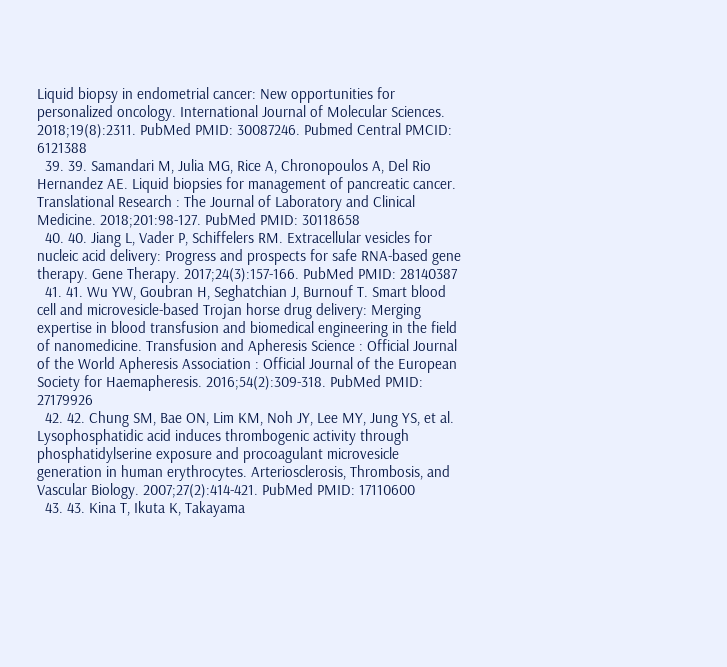Liquid biopsy in endometrial cancer: New opportunities for personalized oncology. International Journal of Molecular Sciences. 2018;19(8):2311. PubMed PMID: 30087246. Pubmed Central PMCID: 6121388
  39. 39. Samandari M, Julia MG, Rice A, Chronopoulos A, Del Rio Hernandez AE. Liquid biopsies for management of pancreatic cancer. Translational Research : The Journal of Laboratory and Clinical Medicine. 2018;201:98-127. PubMed PMID: 30118658
  40. 40. Jiang L, Vader P, Schiffelers RM. Extracellular vesicles for nucleic acid delivery: Progress and prospects for safe RNA-based gene therapy. Gene Therapy. 2017;24(3):157-166. PubMed PMID: 28140387
  41. 41. Wu YW, Goubran H, Seghatchian J, Burnouf T. Smart blood cell and microvesicle-based Trojan horse drug delivery: Merging expertise in blood transfusion and biomedical engineering in the field of nanomedicine. Transfusion and Apheresis Science : Official Journal of the World Apheresis Association : Official Journal of the European Society for Haemapheresis. 2016;54(2):309-318. PubMed PMID: 27179926
  42. 42. Chung SM, Bae ON, Lim KM, Noh JY, Lee MY, Jung YS, et al. Lysophosphatidic acid induces thrombogenic activity through phosphatidylserine exposure and procoagulant microvesicle generation in human erythrocytes. Arteriosclerosis, Thrombosis, and Vascular Biology. 2007;27(2):414-421. PubMed PMID: 17110600
  43. 43. Kina T, Ikuta K, Takayama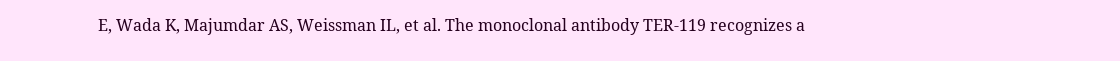E, Wada K, Majumdar AS, Weissman IL, et al. The monoclonal antibody TER-119 recognizes a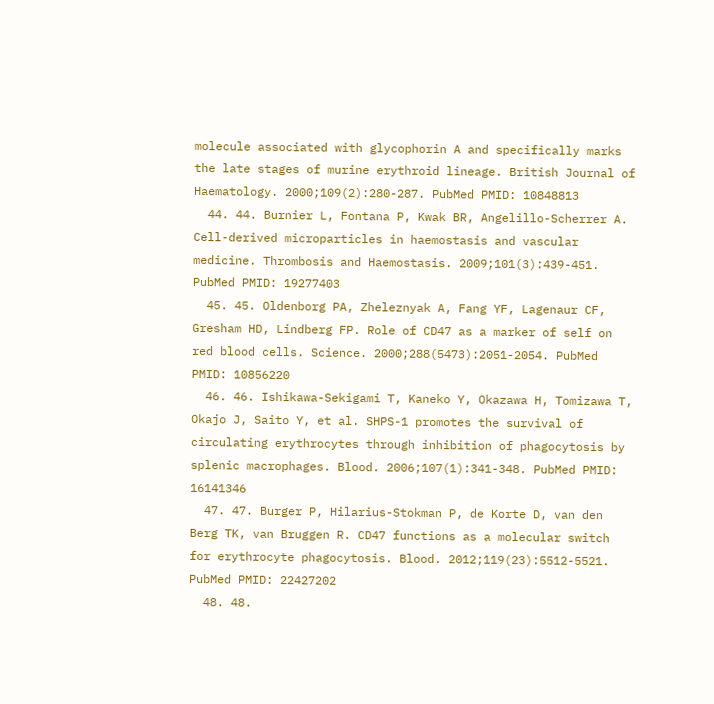molecule associated with glycophorin A and specifically marks the late stages of murine erythroid lineage. British Journal of Haematology. 2000;109(2):280-287. PubMed PMID: 10848813
  44. 44. Burnier L, Fontana P, Kwak BR, Angelillo-Scherrer A. Cell-derived microparticles in haemostasis and vascular medicine. Thrombosis and Haemostasis. 2009;101(3):439-451. PubMed PMID: 19277403
  45. 45. Oldenborg PA, Zheleznyak A, Fang YF, Lagenaur CF, Gresham HD, Lindberg FP. Role of CD47 as a marker of self on red blood cells. Science. 2000;288(5473):2051-2054. PubMed PMID: 10856220
  46. 46. Ishikawa-Sekigami T, Kaneko Y, Okazawa H, Tomizawa T, Okajo J, Saito Y, et al. SHPS-1 promotes the survival of circulating erythrocytes through inhibition of phagocytosis by splenic macrophages. Blood. 2006;107(1):341-348. PubMed PMID: 16141346
  47. 47. Burger P, Hilarius-Stokman P, de Korte D, van den Berg TK, van Bruggen R. CD47 functions as a molecular switch for erythrocyte phagocytosis. Blood. 2012;119(23):5512-5521. PubMed PMID: 22427202
  48. 48.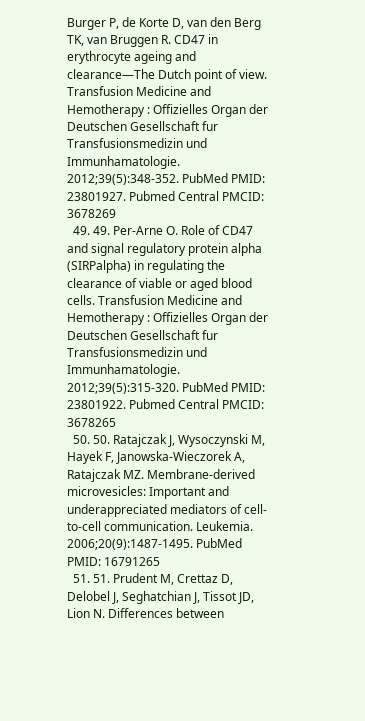Burger P, de Korte D, van den Berg TK, van Bruggen R. CD47 in erythrocyte ageing and clearance—The Dutch point of view. Transfusion Medicine and Hemotherapy : Offizielles Organ der Deutschen Gesellschaft fur Transfusionsmedizin und Immunhamatologie. 2012;39(5):348-352. PubMed PMID: 23801927. Pubmed Central PMCID: 3678269
  49. 49. Per-Arne O. Role of CD47 and signal regulatory protein alpha (SIRPalpha) in regulating the clearance of viable or aged blood cells. Transfusion Medicine and Hemotherapy : Offizielles Organ der Deutschen Gesellschaft fur Transfusionsmedizin und Immunhamatologie. 2012;39(5):315-320. PubMed PMID: 23801922. Pubmed Central PMCID: 3678265
  50. 50. Ratajczak J, Wysoczynski M, Hayek F, Janowska-Wieczorek A, Ratajczak MZ. Membrane-derived microvesicles: Important and underappreciated mediators of cell-to-cell communication. Leukemia. 2006;20(9):1487-1495. PubMed PMID: 16791265
  51. 51. Prudent M, Crettaz D, Delobel J, Seghatchian J, Tissot JD, Lion N. Differences between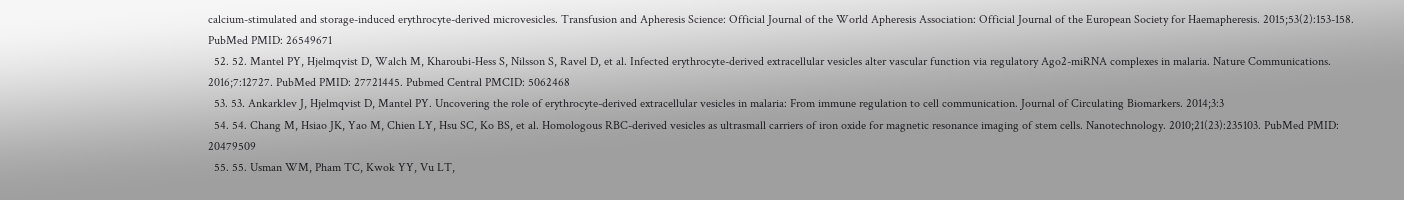calcium-stimulated and storage-induced erythrocyte-derived microvesicles. Transfusion and Apheresis Science: Official Journal of the World Apheresis Association: Official Journal of the European Society for Haemapheresis. 2015;53(2):153-158. PubMed PMID: 26549671
  52. 52. Mantel PY, Hjelmqvist D, Walch M, Kharoubi-Hess S, Nilsson S, Ravel D, et al. Infected erythrocyte-derived extracellular vesicles alter vascular function via regulatory Ago2-miRNA complexes in malaria. Nature Communications. 2016;7:12727. PubMed PMID: 27721445. Pubmed Central PMCID: 5062468
  53. 53. Ankarklev J, Hjelmqvist D, Mantel PY. Uncovering the role of erythrocyte-derived extracellular vesicles in malaria: From immune regulation to cell communication. Journal of Circulating Biomarkers. 2014;3:3
  54. 54. Chang M, Hsiao JK, Yao M, Chien LY, Hsu SC, Ko BS, et al. Homologous RBC-derived vesicles as ultrasmall carriers of iron oxide for magnetic resonance imaging of stem cells. Nanotechnology. 2010;21(23):235103. PubMed PMID: 20479509
  55. 55. Usman WM, Pham TC, Kwok YY, Vu LT,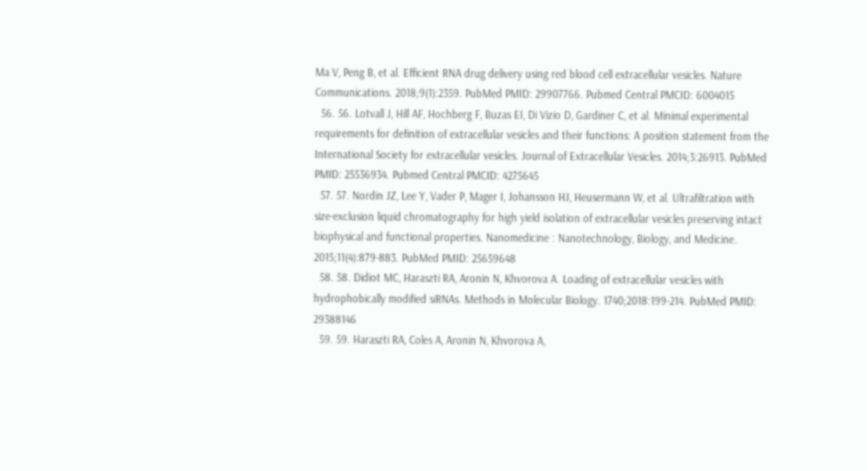Ma V, Peng B, et al. Efficient RNA drug delivery using red blood cell extracellular vesicles. Nature Communications. 2018;9(1):2359. PubMed PMID: 29907766. Pubmed Central PMCID: 6004015
  56. 56. Lotvall J, Hill AF, Hochberg F, Buzas EI, Di Vizio D, Gardiner C, et al. Minimal experimental requirements for definition of extracellular vesicles and their functions: A position statement from the International Society for extracellular vesicles. Journal of Extracellular Vesicles. 2014;3:26913. PubMed PMID: 25536934. Pubmed Central PMCID: 4275645
  57. 57. Nordin JZ, Lee Y, Vader P, Mager I, Johansson HJ, Heusermann W, et al. Ultrafiltration with size-exclusion liquid chromatography for high yield isolation of extracellular vesicles preserving intact biophysical and functional properties. Nanomedicine : Nanotechnology, Biology, and Medicine. 2015;11(4):879-883. PubMed PMID: 25659648
  58. 58. Didiot MC, Haraszti RA, Aronin N, Khvorova A. Loading of extracellular vesicles with hydrophobically modified siRNAs. Methods in Molecular Biology. 1740;2018:199-214. PubMed PMID: 29388146
  59. 59. Haraszti RA, Coles A, Aronin N, Khvorova A,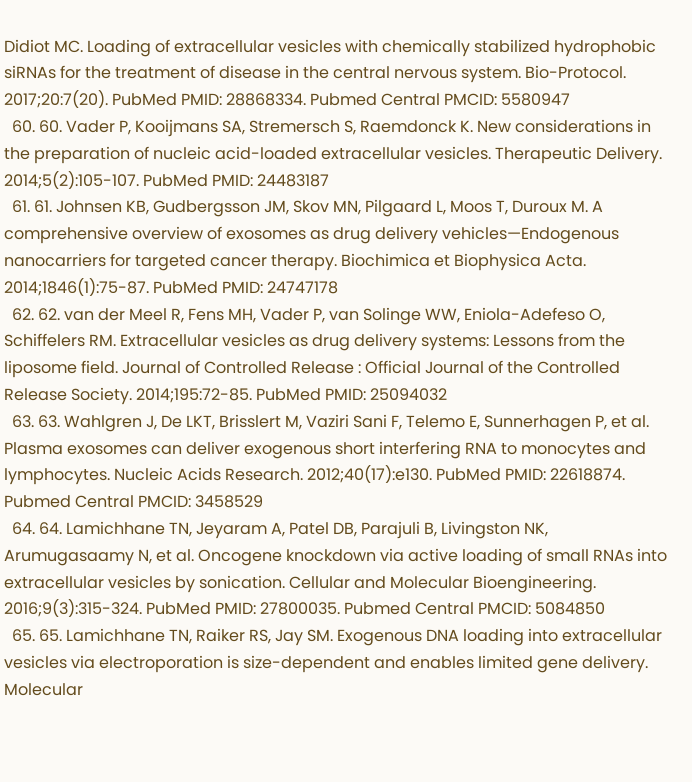Didiot MC. Loading of extracellular vesicles with chemically stabilized hydrophobic siRNAs for the treatment of disease in the central nervous system. Bio-Protocol. 2017;20:7(20). PubMed PMID: 28868334. Pubmed Central PMCID: 5580947
  60. 60. Vader P, Kooijmans SA, Stremersch S, Raemdonck K. New considerations in the preparation of nucleic acid-loaded extracellular vesicles. Therapeutic Delivery. 2014;5(2):105-107. PubMed PMID: 24483187
  61. 61. Johnsen KB, Gudbergsson JM, Skov MN, Pilgaard L, Moos T, Duroux M. A comprehensive overview of exosomes as drug delivery vehicles—Endogenous nanocarriers for targeted cancer therapy. Biochimica et Biophysica Acta. 2014;1846(1):75-87. PubMed PMID: 24747178
  62. 62. van der Meel R, Fens MH, Vader P, van Solinge WW, Eniola-Adefeso O, Schiffelers RM. Extracellular vesicles as drug delivery systems: Lessons from the liposome field. Journal of Controlled Release : Official Journal of the Controlled Release Society. 2014;195:72-85. PubMed PMID: 25094032
  63. 63. Wahlgren J, De LKT, Brisslert M, Vaziri Sani F, Telemo E, Sunnerhagen P, et al. Plasma exosomes can deliver exogenous short interfering RNA to monocytes and lymphocytes. Nucleic Acids Research. 2012;40(17):e130. PubMed PMID: 22618874. Pubmed Central PMCID: 3458529
  64. 64. Lamichhane TN, Jeyaram A, Patel DB, Parajuli B, Livingston NK, Arumugasaamy N, et al. Oncogene knockdown via active loading of small RNAs into extracellular vesicles by sonication. Cellular and Molecular Bioengineering. 2016;9(3):315-324. PubMed PMID: 27800035. Pubmed Central PMCID: 5084850
  65. 65. Lamichhane TN, Raiker RS, Jay SM. Exogenous DNA loading into extracellular vesicles via electroporation is size-dependent and enables limited gene delivery. Molecular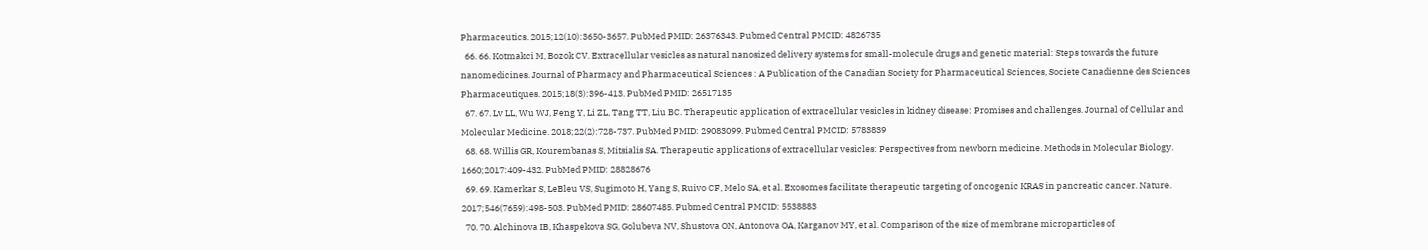Pharmaceutics. 2015;12(10):3650-3657. PubMed PMID: 26376343. Pubmed Central PMCID: 4826735
  66. 66. Kotmakci M, Bozok CV. Extracellular vesicles as natural nanosized delivery systems for small-molecule drugs and genetic material: Steps towards the future nanomedicines. Journal of Pharmacy and Pharmaceutical Sciences : A Publication of the Canadian Society for Pharmaceutical Sciences, Societe Canadienne des Sciences Pharmaceutiques. 2015;18(3):396-413. PubMed PMID: 26517135
  67. 67. Lv LL, Wu WJ, Feng Y, Li ZL, Tang TT, Liu BC. Therapeutic application of extracellular vesicles in kidney disease: Promises and challenges. Journal of Cellular and Molecular Medicine. 2018;22(2):728-737. PubMed PMID: 29083099. Pubmed Central PMCID: 5783839
  68. 68. Willis GR, Kourembanas S, Mitsialis SA. Therapeutic applications of extracellular vesicles: Perspectives from newborn medicine. Methods in Molecular Biology. 1660;2017:409-432. PubMed PMID: 28828676
  69. 69. Kamerkar S, LeBleu VS, Sugimoto H, Yang S, Ruivo CF, Melo SA, et al. Exosomes facilitate therapeutic targeting of oncogenic KRAS in pancreatic cancer. Nature. 2017;546(7659):498-503. PubMed PMID: 28607485. Pubmed Central PMCID: 5538883
  70. 70. Alchinova IB, Khaspekova SG, Golubeva NV, Shustova ON, Antonova OA, Karganov MY, et al. Comparison of the size of membrane microparticles of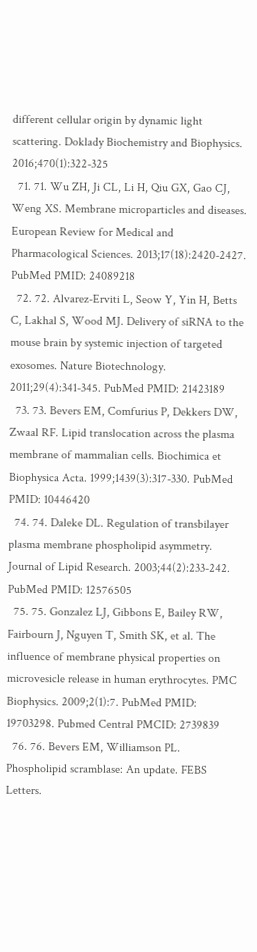different cellular origin by dynamic light scattering. Doklady Biochemistry and Biophysics. 2016;470(1):322-325
  71. 71. Wu ZH, Ji CL, Li H, Qiu GX, Gao CJ, Weng XS. Membrane microparticles and diseases. European Review for Medical and Pharmacological Sciences. 2013;17(18):2420-2427. PubMed PMID: 24089218
  72. 72. Alvarez-Erviti L, Seow Y, Yin H, Betts C, Lakhal S, Wood MJ. Delivery of siRNA to the mouse brain by systemic injection of targeted exosomes. Nature Biotechnology. 2011;29(4):341-345. PubMed PMID: 21423189
  73. 73. Bevers EM, Comfurius P, Dekkers DW, Zwaal RF. Lipid translocation across the plasma membrane of mammalian cells. Biochimica et Biophysica Acta. 1999;1439(3):317-330. PubMed PMID: 10446420
  74. 74. Daleke DL. Regulation of transbilayer plasma membrane phospholipid asymmetry. Journal of Lipid Research. 2003;44(2):233-242. PubMed PMID: 12576505
  75. 75. Gonzalez LJ, Gibbons E, Bailey RW, Fairbourn J, Nguyen T, Smith SK, et al. The influence of membrane physical properties on microvesicle release in human erythrocytes. PMC Biophysics. 2009;2(1):7. PubMed PMID: 19703298. Pubmed Central PMCID: 2739839
  76. 76. Bevers EM, Williamson PL. Phospholipid scramblase: An update. FEBS Letters.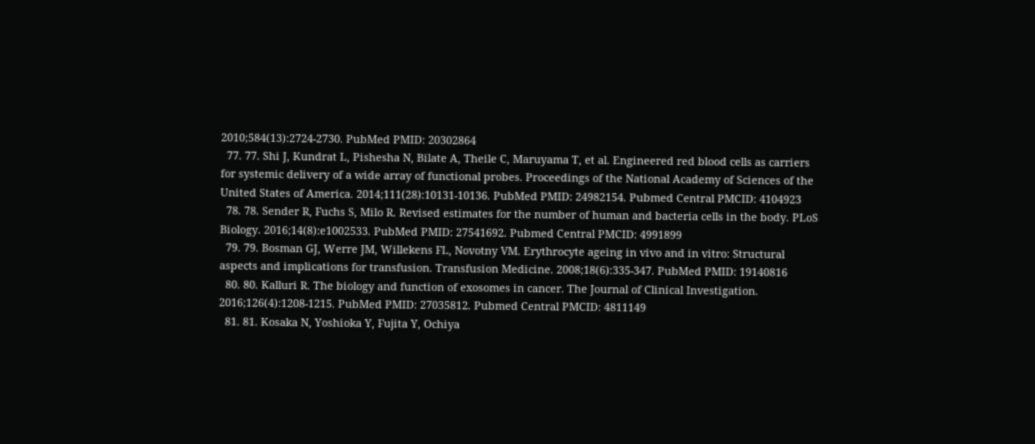2010;584(13):2724-2730. PubMed PMID: 20302864
  77. 77. Shi J, Kundrat L, Pishesha N, Bilate A, Theile C, Maruyama T, et al. Engineered red blood cells as carriers for systemic delivery of a wide array of functional probes. Proceedings of the National Academy of Sciences of the United States of America. 2014;111(28):10131-10136. PubMed PMID: 24982154. Pubmed Central PMCID: 4104923
  78. 78. Sender R, Fuchs S, Milo R. Revised estimates for the number of human and bacteria cells in the body. PLoS Biology. 2016;14(8):e1002533. PubMed PMID: 27541692. Pubmed Central PMCID: 4991899
  79. 79. Bosman GJ, Werre JM, Willekens FL, Novotny VM. Erythrocyte ageing in vivo and in vitro: Structural aspects and implications for transfusion. Transfusion Medicine. 2008;18(6):335-347. PubMed PMID: 19140816
  80. 80. Kalluri R. The biology and function of exosomes in cancer. The Journal of Clinical Investigation. 2016;126(4):1208-1215. PubMed PMID: 27035812. Pubmed Central PMCID: 4811149
  81. 81. Kosaka N, Yoshioka Y, Fujita Y, Ochiya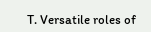T. Versatile roles of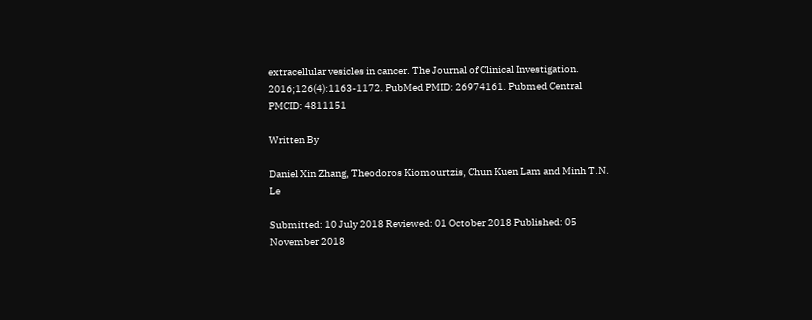extracellular vesicles in cancer. The Journal of Clinical Investigation. 2016;126(4):1163-1172. PubMed PMID: 26974161. Pubmed Central PMCID: 4811151

Written By

Daniel Xin Zhang, Theodoros Kiomourtzis, Chun Kuen Lam and Minh T.N. Le

Submitted: 10 July 2018 Reviewed: 01 October 2018 Published: 05 November 2018